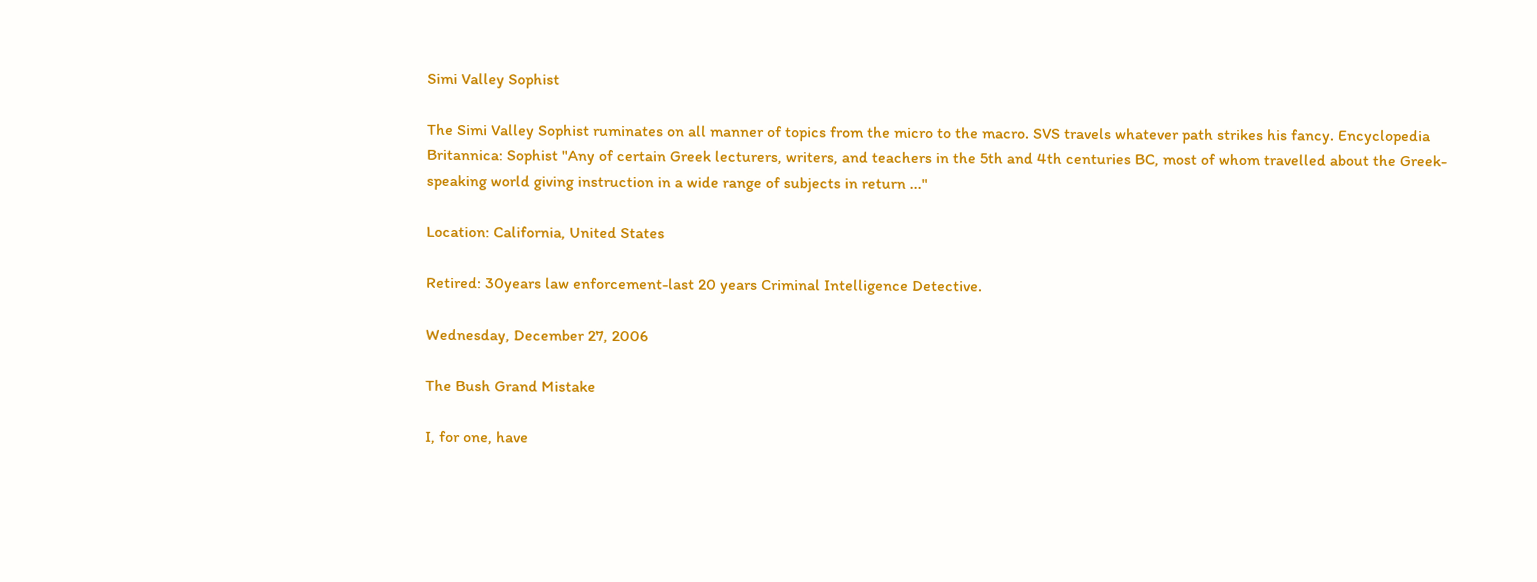Simi Valley Sophist

The Simi Valley Sophist ruminates on all manner of topics from the micro to the macro. SVS travels whatever path strikes his fancy. Encyclopedia Britannica: Sophist "Any of certain Greek lecturers, writers, and teachers in the 5th and 4th centuries BC, most of whom travelled about the Greek-speaking world giving instruction in a wide range of subjects in return ..."

Location: California, United States

Retired: 30years law enforcement-last 20 years Criminal Intelligence Detective.

Wednesday, December 27, 2006

The Bush Grand Mistake

I, for one, have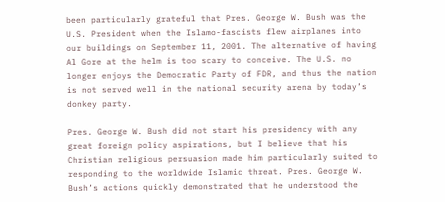been particularly grateful that Pres. George W. Bush was the U.S. President when the Islamo-fascists flew airplanes into our buildings on September 11, 2001. The alternative of having Al Gore at the helm is too scary to conceive. The U.S. no longer enjoys the Democratic Party of FDR, and thus the nation is not served well in the national security arena by today’s donkey party.

Pres. George W. Bush did not start his presidency with any great foreign policy aspirations, but I believe that his Christian religious persuasion made him particularly suited to responding to the worldwide Islamic threat. Pres. George W. Bush’s actions quickly demonstrated that he understood the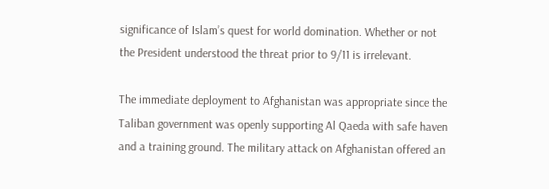significance of Islam’s quest for world domination. Whether or not the President understood the threat prior to 9/11 is irrelevant.

The immediate deployment to Afghanistan was appropriate since the Taliban government was openly supporting Al Qaeda with safe haven and a training ground. The military attack on Afghanistan offered an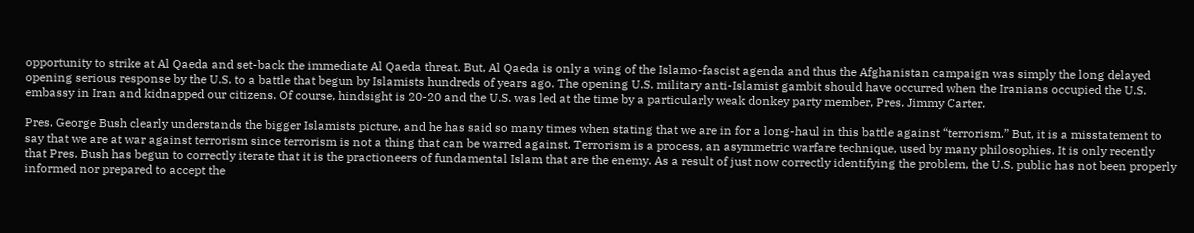opportunity to strike at Al Qaeda and set-back the immediate Al Qaeda threat. But, Al Qaeda is only a wing of the Islamo-fascist agenda and thus the Afghanistan campaign was simply the long delayed opening serious response by the U.S. to a battle that begun by Islamists hundreds of years ago. The opening U.S. military anti-Islamist gambit should have occurred when the Iranians occupied the U.S. embassy in Iran and kidnapped our citizens. Of course, hindsight is 20-20 and the U.S. was led at the time by a particularly weak donkey party member, Pres. Jimmy Carter.

Pres. George Bush clearly understands the bigger Islamists picture, and he has said so many times when stating that we are in for a long-haul in this battle against “terrorism.” But, it is a misstatement to say that we are at war against terrorism since terrorism is not a thing that can be warred against. Terrorism is a process, an asymmetric warfare technique, used by many philosophies. It is only recently that Pres. Bush has begun to correctly iterate that it is the practioneers of fundamental Islam that are the enemy. As a result of just now correctly identifying the problem, the U.S. public has not been properly informed nor prepared to accept the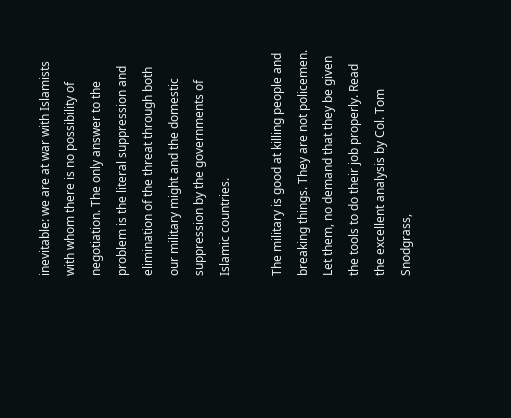inevitable: we are at war with Islamists with whom there is no possibility of negotiation. The only answer to the problem is the literal suppression and elimination of the threat through both our military might and the domestic suppression by the governments of Islamic countries.

The military is good at killing people and breaking things. They are not policemen. Let them, no demand that they be given the tools to do their job properly. Read the excellent analysis by Col. Tom Snodgrass,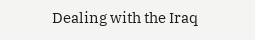Dealing with the Iraq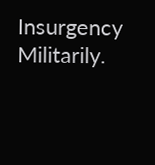Insurgency Militarily.